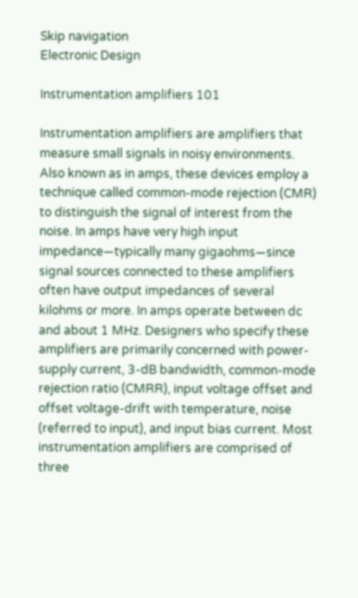Skip navigation
Electronic Design

Instrumentation amplifiers 101

Instrumentation amplifiers are amplifiers that measure small signals in noisy environments. Also known as in amps, these devices employ a technique called common-mode rejection (CMR) to distinguish the signal of interest from the noise. In amps have very high input impedance—typically many gigaohms—since signal sources connected to these amplifiers often have output impedances of several kilohms or more. In amps operate between dc and about 1 MHz. Designers who specify these amplifiers are primarily concerned with power-supply current, 3-dB bandwidth, common-mode rejection ratio (CMRR), input voltage offset and offset voltage-drift with temperature, noise (referred to input), and input bias current. Most instrumentation amplifiers are comprised of three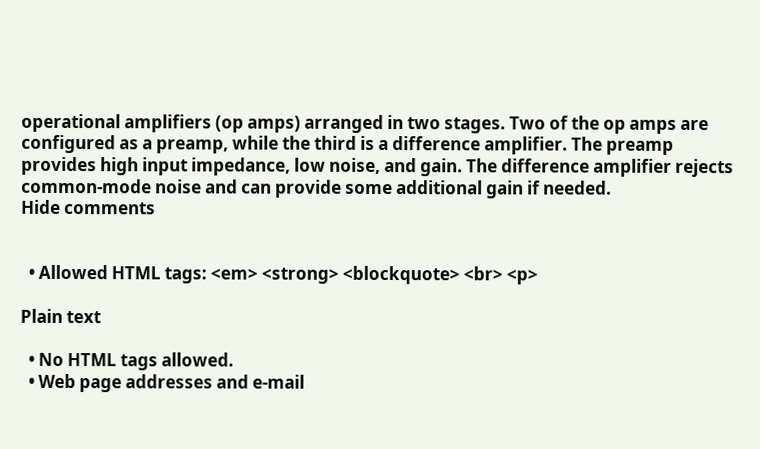operational amplifiers (op amps) arranged in two stages. Two of the op amps are configured as a preamp, while the third is a difference amplifier. The preamp provides high input impedance, low noise, and gain. The difference amplifier rejects common-mode noise and can provide some additional gain if needed.
Hide comments


  • Allowed HTML tags: <em> <strong> <blockquote> <br> <p>

Plain text

  • No HTML tags allowed.
  • Web page addresses and e-mail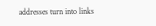addresses turn into links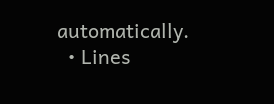automatically.
  • Lines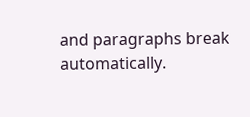and paragraphs break automatically.